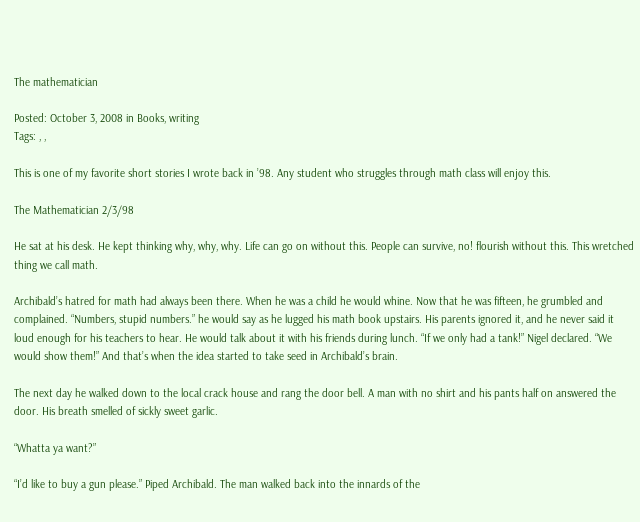The mathematician

Posted: October 3, 2008 in Books, writing
Tags: , ,

This is one of my favorite short stories I wrote back in ’98. Any student who struggles through math class will enjoy this.

The Mathematician 2/3/98

He sat at his desk. He kept thinking why, why, why. Life can go on without this. People can survive, no! flourish without this. This wretched thing we call math.

Archibald’s hatred for math had always been there. When he was a child he would whine. Now that he was fifteen, he grumbled and complained. “Numbers, stupid numbers.” he would say as he lugged his math book upstairs. His parents ignored it, and he never said it loud enough for his teachers to hear. He would talk about it with his friends during lunch. “If we only had a tank!” Nigel declared. “We would show them!” And that’s when the idea started to take seed in Archibald’s brain.

The next day he walked down to the local crack house and rang the door bell. A man with no shirt and his pants half on answered the door. His breath smelled of sickly sweet garlic.

“Whatta ya want?”

“I’d like to buy a gun please.” Piped Archibald. The man walked back into the innards of the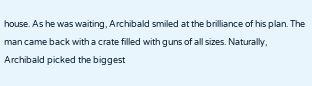house. As he was waiting, Archibald smiled at the brilliance of his plan. The man came back with a crate filled with guns of all sizes. Naturally, Archibald picked the biggest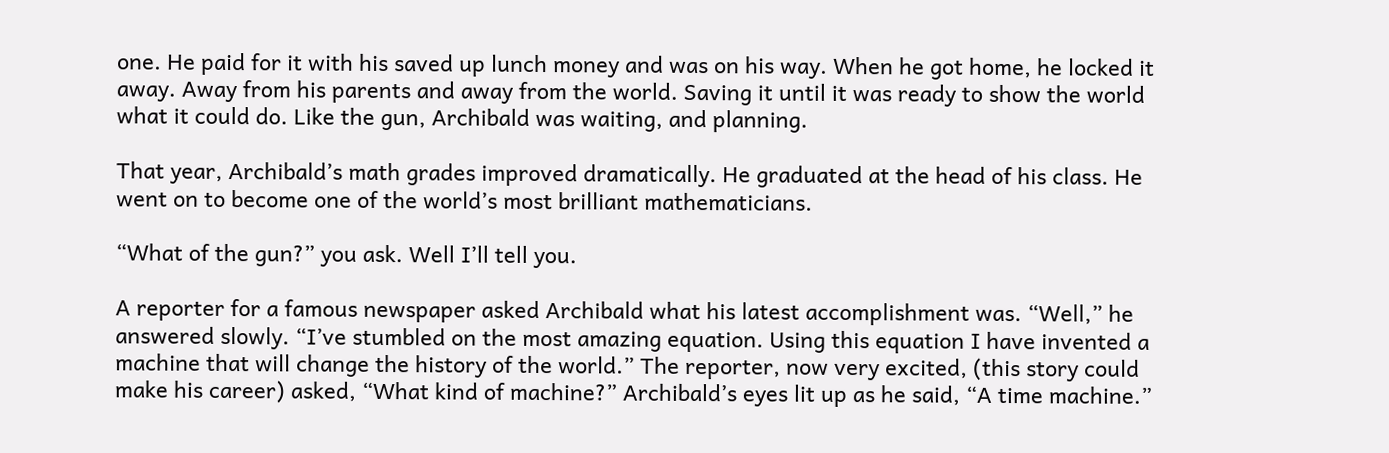one. He paid for it with his saved up lunch money and was on his way. When he got home, he locked it away. Away from his parents and away from the world. Saving it until it was ready to show the world what it could do. Like the gun, Archibald was waiting, and planning.

That year, Archibald’s math grades improved dramatically. He graduated at the head of his class. He went on to become one of the world’s most brilliant mathematicians.

“What of the gun?” you ask. Well I’ll tell you.

A reporter for a famous newspaper asked Archibald what his latest accomplishment was. “Well,” he answered slowly. “I’ve stumbled on the most amazing equation. Using this equation I have invented a machine that will change the history of the world.” The reporter, now very excited, (this story could make his career) asked, “What kind of machine?” Archibald’s eyes lit up as he said, “A time machine.”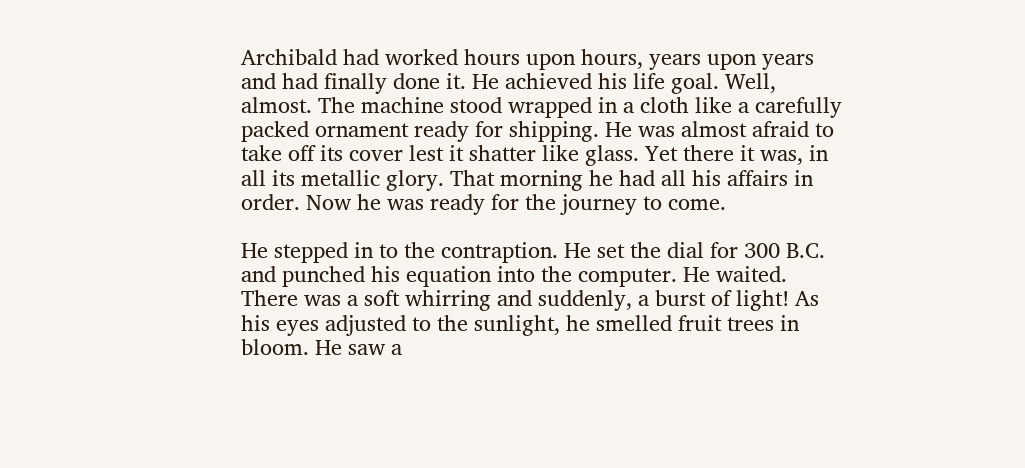Archibald had worked hours upon hours, years upon years and had finally done it. He achieved his life goal. Well, almost. The machine stood wrapped in a cloth like a carefully packed ornament ready for shipping. He was almost afraid to take off its cover lest it shatter like glass. Yet there it was, in all its metallic glory. That morning he had all his affairs in order. Now he was ready for the journey to come.

He stepped in to the contraption. He set the dial for 300 B.C. and punched his equation into the computer. He waited. There was a soft whirring and suddenly, a burst of light! As his eyes adjusted to the sunlight, he smelled fruit trees in bloom. He saw a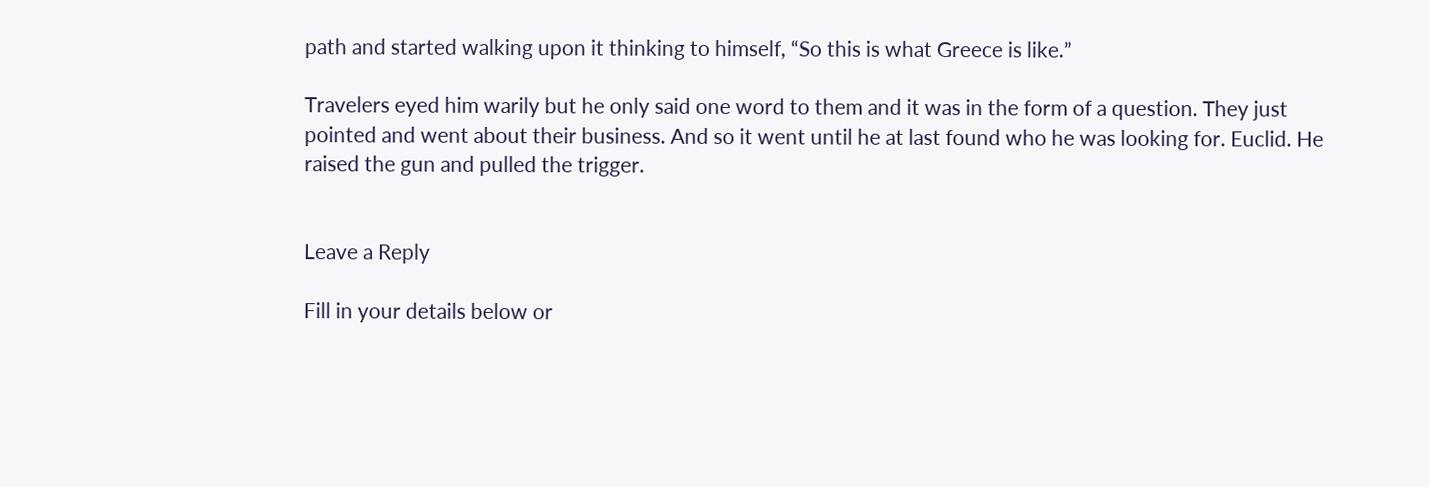path and started walking upon it thinking to himself, “So this is what Greece is like.”

Travelers eyed him warily but he only said one word to them and it was in the form of a question. They just pointed and went about their business. And so it went until he at last found who he was looking for. Euclid. He raised the gun and pulled the trigger.


Leave a Reply

Fill in your details below or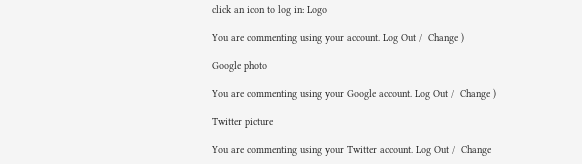click an icon to log in: Logo

You are commenting using your account. Log Out /  Change )

Google photo

You are commenting using your Google account. Log Out /  Change )

Twitter picture

You are commenting using your Twitter account. Log Out /  Change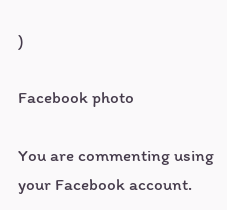)

Facebook photo

You are commenting using your Facebook account.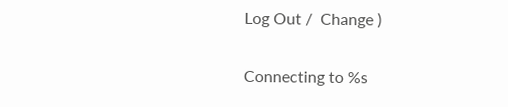Log Out /  Change )

Connecting to %s